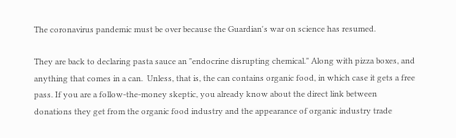The coronavirus pandemic must be over because the Guardian's war on science has resumed.

They are back to declaring pasta sauce an "endocrine disrupting chemical." Along with pizza boxes, and anything that comes in a can.  Unless, that is, the can contains organic food, in which case it gets a free pass. If you are a follow-the-money skeptic, you already know about the direct link between donations they get from the organic food industry and the appearance of organic industry trade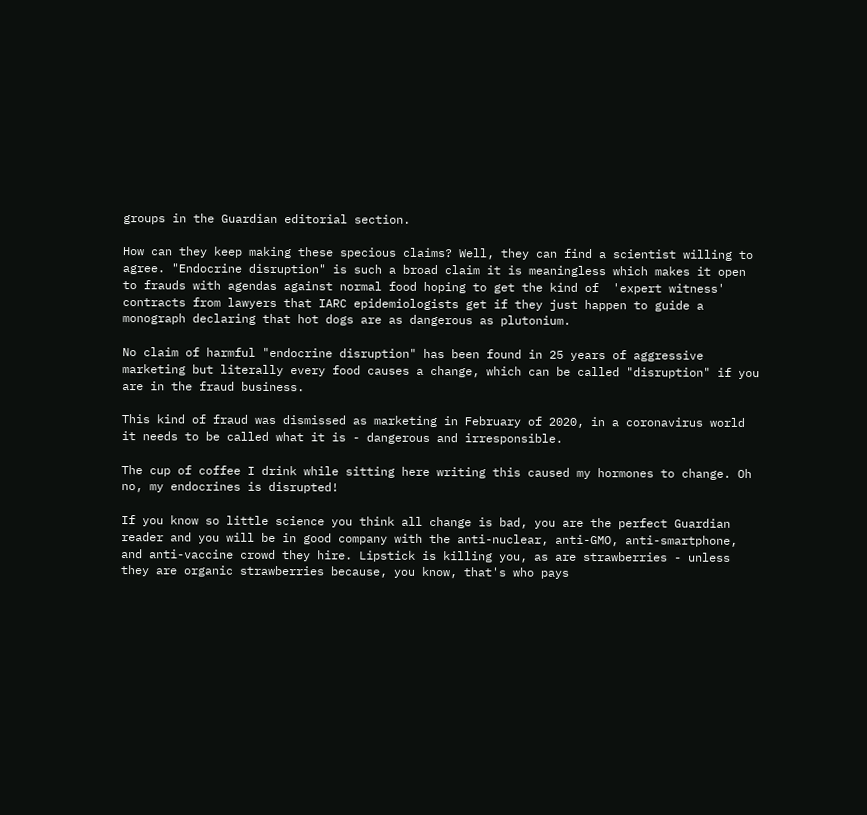groups in the Guardian editorial section.

How can they keep making these specious claims? Well, they can find a scientist willing to agree. "Endocrine disruption" is such a broad claim it is meaningless which makes it open to frauds with agendas against normal food hoping to get the kind of  'expert witness' contracts from lawyers that IARC epidemiologists get if they just happen to guide a monograph declaring that hot dogs are as dangerous as plutonium.

No claim of harmful "endocrine disruption" has been found in 25 years of aggressive marketing but literally every food causes a change, which can be called "disruption" if you are in the fraud business.

This kind of fraud was dismissed as marketing in February of 2020, in a coronavirus world it needs to be called what it is - dangerous and irresponsible.

The cup of coffee I drink while sitting here writing this caused my hormones to change. Oh no, my endocrines is disrupted!

If you know so little science you think all change is bad, you are the perfect Guardian reader and you will be in good company with the anti-nuclear, anti-GMO, anti-smartphone, and anti-vaccine crowd they hire. Lipstick is killing you, as are strawberries - unless they are organic strawberries because, you know, that's who pays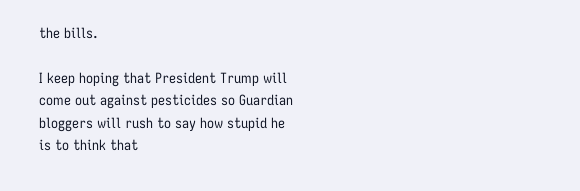the bills.

I keep hoping that President Trump will come out against pesticides so Guardian bloggers will rush to say how stupid he is to think that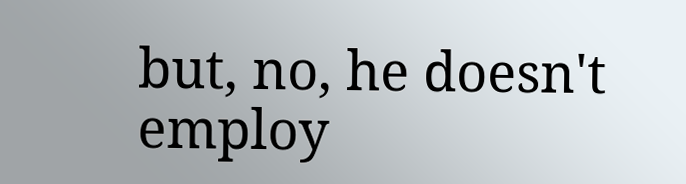but, no, he doesn't employ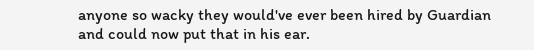anyone so wacky they would've ever been hired by Guardian and could now put that in his ear.